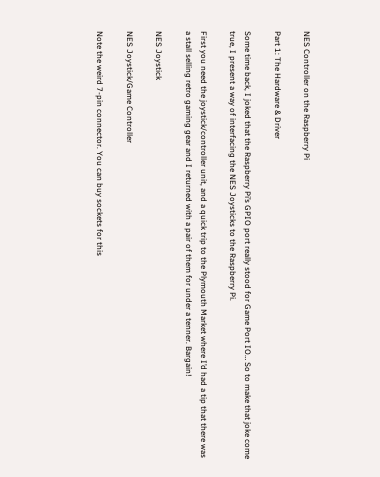NES Controller on the Raspberry Pi

Part 1: The Hardware & Driver

Some time back, I joked that the Raspberry Pi’s GPIO port really stood for Game Port IO… So to make that joke come true, I present a way of interfacing the NES Joysticks to the Raspberry Pi.

First you need the joystick/controller unit, and a quick trip to the Plymouth Market where I’d had a tip that there was a stall selling retro gaming gear and I returned with a pair of them for under a tenner. Bargain!

NES Joystick

NES Joystick/Game Controller

Note the weird 7-pin connector. You can buy sockets for this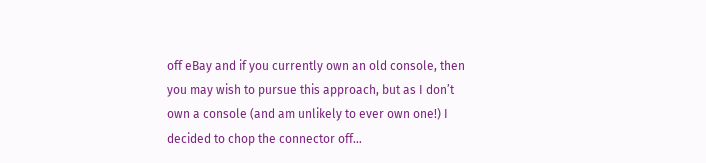off eBay and if you currently own an old console, then you may wish to pursue this approach, but as I don’t own a console (and am unlikely to ever own one!) I decided to chop the connector off…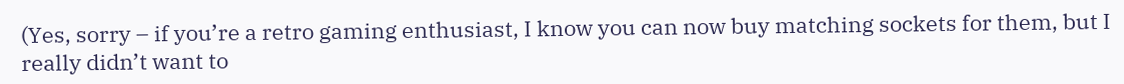(Yes, sorry – if you’re a retro gaming enthusiast, I know you can now buy matching sockets for them, but I really didn’t want to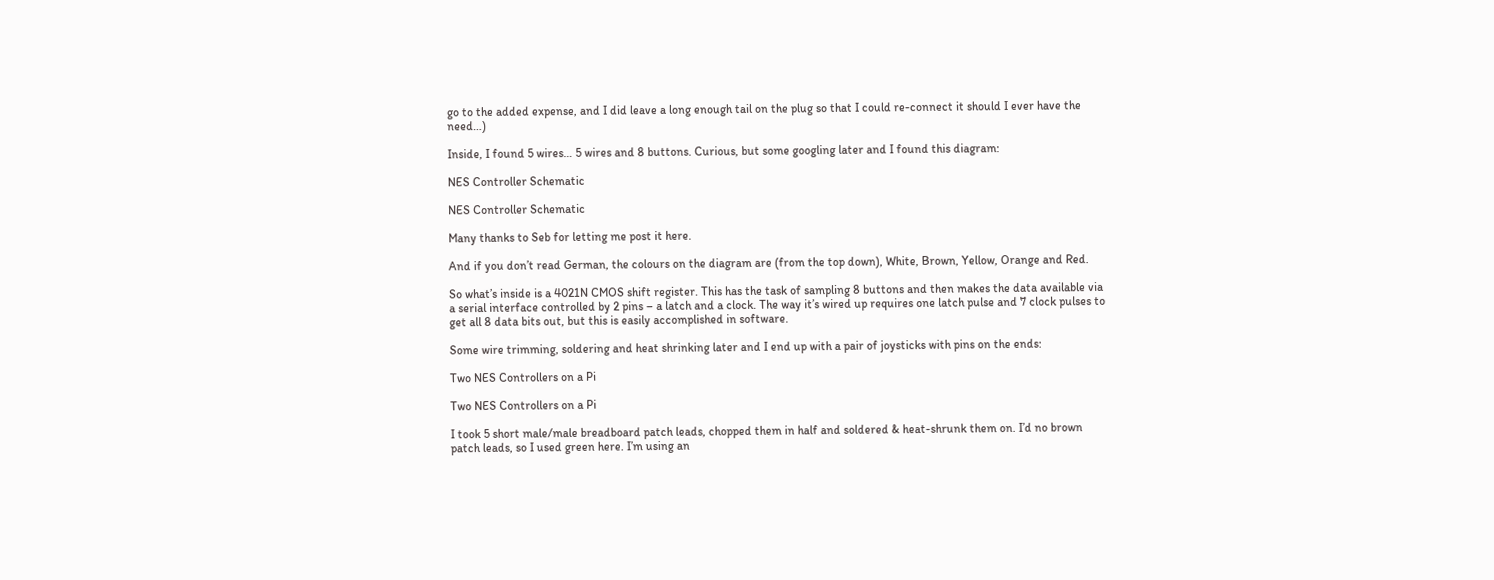go to the added expense, and I did leave a long enough tail on the plug so that I could re-connect it should I ever have the need…)

Inside, I found 5 wires… 5 wires and 8 buttons. Curious, but some googling later and I found this diagram:

NES Controller Schematic

NES Controller Schematic

Many thanks to Seb for letting me post it here.

And if you don’t read German, the colours on the diagram are (from the top down), White, Brown, Yellow, Orange and Red.

So what’s inside is a 4021N CMOS shift register. This has the task of sampling 8 buttons and then makes the data available via a serial interface controlled by 2 pins – a latch and a clock. The way it’s wired up requires one latch pulse and 7 clock pulses to get all 8 data bits out, but this is easily accomplished in software.

Some wire trimming, soldering and heat shrinking later and I end up with a pair of joysticks with pins on the ends:

Two NES Controllers on a Pi

Two NES Controllers on a Pi

I took 5 short male/male breadboard patch leads, chopped them in half and soldered & heat-shrunk them on. I’d no brown patch leads, so I used green here. I’m using an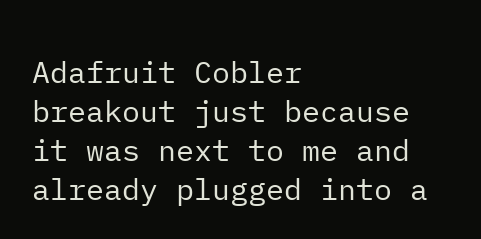Adafruit Cobler breakout just because it was next to me and already plugged into a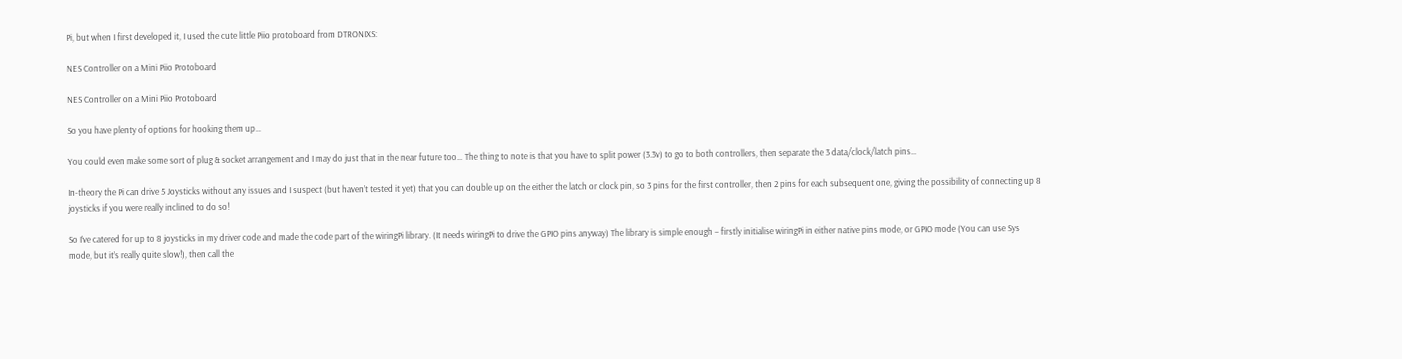Pi, but when I first developed it, I used the cute little Piio protoboard from DTRONIXS:

NES Controller on a Mini Piio Protoboard

NES Controller on a Mini Piio Protoboard

So you have plenty of options for hooking them up…

You could even make some sort of plug & socket arrangement and I may do just that in the near future too… The thing to note is that you have to split power (3.3v) to go to both controllers, then separate the 3 data/clock/latch pins…

In-theory the Pi can drive 5 Joysticks without any issues and I suspect (but haven’t tested it yet) that you can double up on the either the latch or clock pin, so 3 pins for the first controller, then 2 pins for each subsequent one, giving the possibility of connecting up 8 joysticks if you were really inclined to do so!

So I’ve catered for up to 8 joysticks in my driver code and made the code part of the wiringPi library. (It needs wiringPi to drive the GPIO pins anyway) The library is simple enough – firstly initialise wiringPi in either native pins mode, or GPIO mode (You can use Sys mode, but it’s really quite slow!), then call the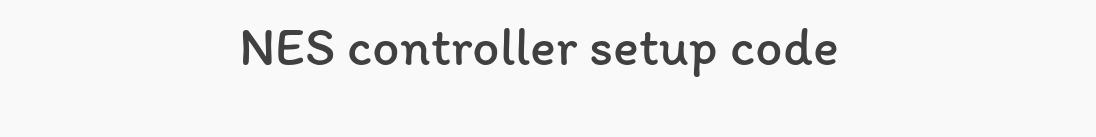NES controller setup code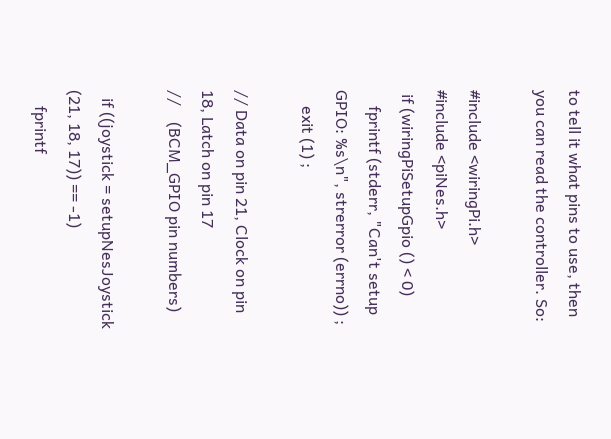to tell it what pins to use, then you can read the controller. So:

#include <wiringPi.h>
#include <piNes.h>
 if (wiringPiSetupGpio () < 0)
    fprintf (stderr, "Can't setup GPIO: %s\n", strerror (errno)) ;
    exit (1) ;

// Data on pin 21, Clock on pin 18, Latch on pin 17
//    (BCM_GPIO pin numbers)

  if ((joystick = setupNesJoystick (21, 18, 17)) == -1)
    fprintf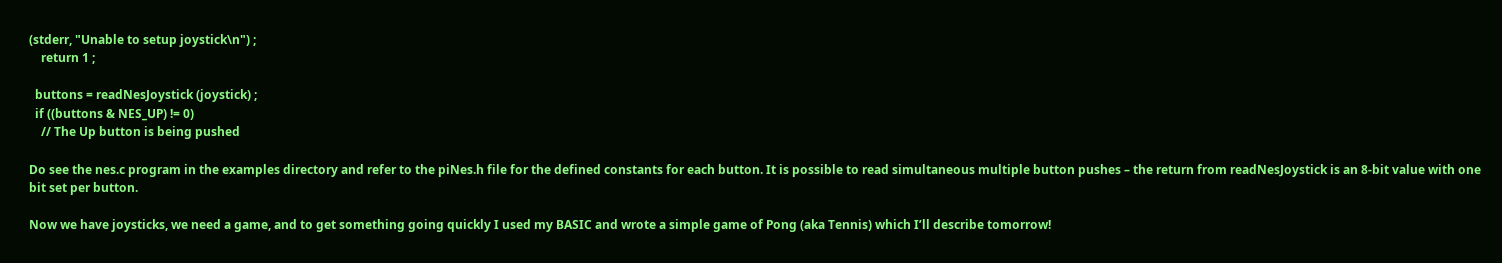(stderr, "Unable to setup joystick\n") ;
    return 1 ;

  buttons = readNesJoystick (joystick) ;
  if ((buttons & NES_UP) != 0)
    // The Up button is being pushed

Do see the nes.c program in the examples directory and refer to the piNes.h file for the defined constants for each button. It is possible to read simultaneous multiple button pushes – the return from readNesJoystick is an 8-bit value with one bit set per button.

Now we have joysticks, we need a game, and to get something going quickly I used my BASIC and wrote a simple game of Pong (aka Tennis) which I’ll describe tomorrow!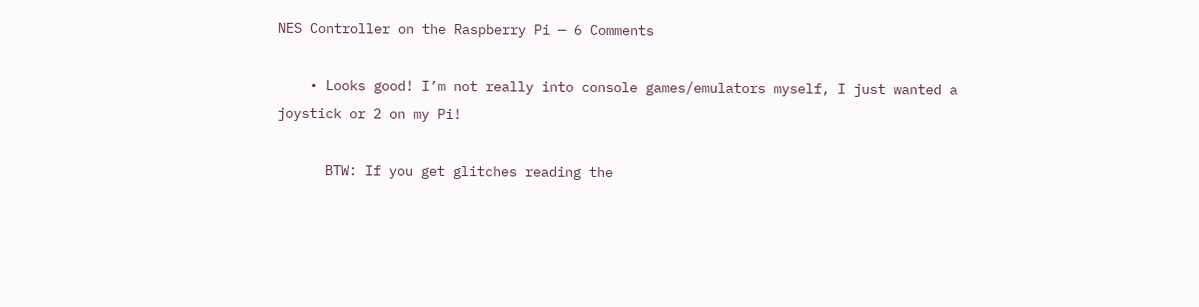NES Controller on the Raspberry Pi — 6 Comments

    • Looks good! I’m not really into console games/emulators myself, I just wanted a joystick or 2 on my Pi!

      BTW: If you get glitches reading the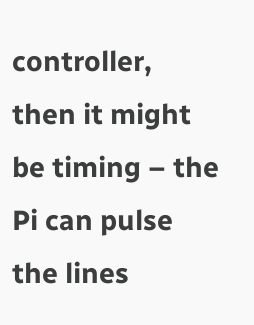controller, then it might be timing – the Pi can pulse the lines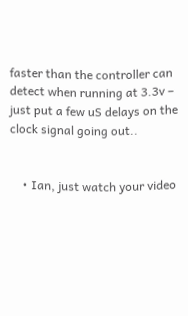faster than the controller can detect when running at 3.3v – just put a few uS delays on the clock signal going out..


    • Ian, just watch your video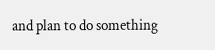and plan to do something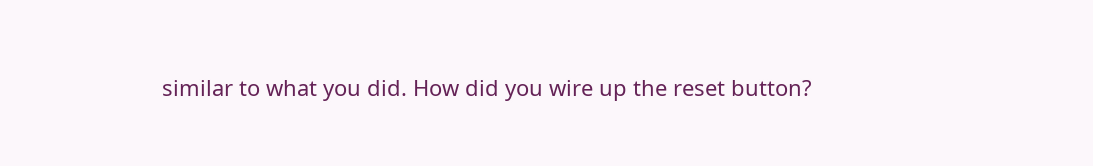similar to what you did. How did you wire up the reset button?